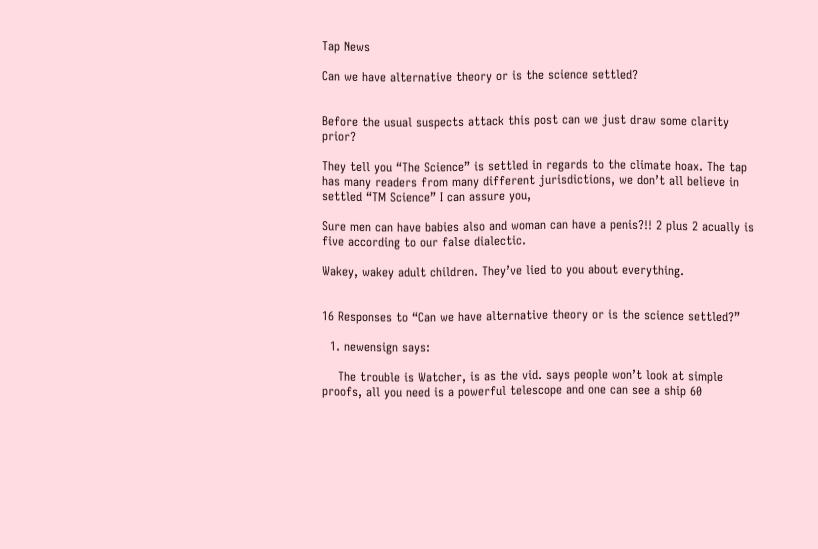Tap News

Can we have alternative theory or is the science settled?


Before the usual suspects attack this post can we just draw some clarity prior?

They tell you “The Science” is settled in regards to the climate hoax. The tap has many readers from many different jurisdictions, we don’t all believe in settled “TM Science” I can assure you,

Sure men can have babies also and woman can have a penis?!! 2 plus 2 acually is five according to our false dialectic.

Wakey, wakey adult children. They’ve lied to you about everything.


16 Responses to “Can we have alternative theory or is the science settled?”

  1. newensign says:

    The trouble is Watcher, is as the vid. says people won’t look at simple proofs, all you need is a powerful telescope and one can see a ship 60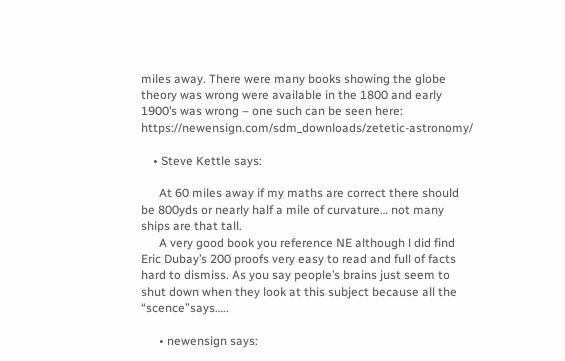miles away. There were many books showing the globe theory was wrong were available in the 1800 and early 1900’s was wrong – one such can be seen here: https://newensign.com/sdm_downloads/zetetic-astronomy/

    • Steve Kettle says:

      At 60 miles away if my maths are correct there should be 800yds or nearly half a mile of curvature… not many ships are that tall.
      A very good book you reference NE although l did find Eric Dubay’s 200 proofs very easy to read and full of facts hard to dismiss. As you say people’s brains just seem to shut down when they look at this subject because all the “scence”says…..

      • newensign says: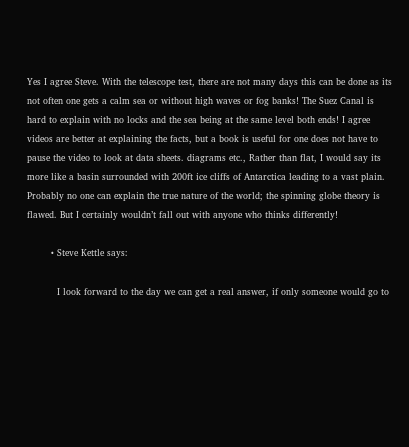Yes I agree Steve. With the telescope test, there are not many days this can be done as its not often one gets a calm sea or without high waves or fog banks! The Suez Canal is hard to explain with no locks and the sea being at the same level both ends! I agree videos are better at explaining the facts, but a book is useful for one does not have to pause the video to look at data sheets. diagrams etc., Rather than flat, I would say its more like a basin surrounded with 200ft ice cliffs of Antarctica leading to a vast plain. Probably no one can explain the true nature of the world; the spinning globe theory is flawed. But I certainly wouldn’t fall out with anyone who thinks differently!

        • Steve Kettle says:

          I look forward to the day we can get a real answer, if only someone would go to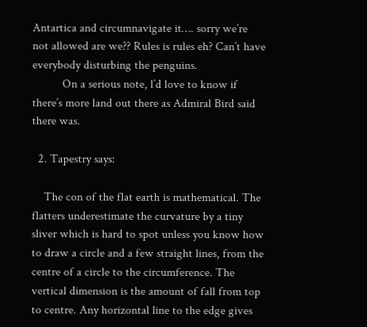Antartica and circumnavigate it…. sorry we’re not allowed are we?? Rules is rules eh? Can’t have everybody disturbing the penguins.
          On a serious note, l’d love to know if there’s more land out there as Admiral Bird said there was.

  2. Tapestry says:

    The con of the flat earth is mathematical. The flatters underestimate the curvature by a tiny sliver which is hard to spot unless you know how to draw a circle and a few straight lines, from the centre of a circle to the circumference. The vertical dimension is the amount of fall from top to centre. Any horizontal line to the edge gives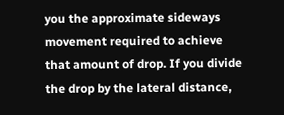you the approximate sideways movement required to achieve that amount of drop. If you divide the drop by the lateral distance,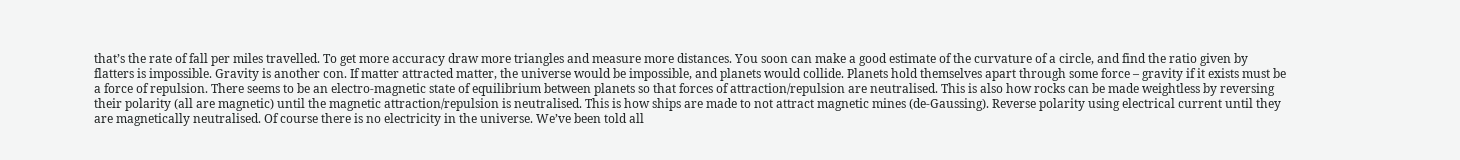that’s the rate of fall per miles travelled. To get more accuracy draw more triangles and measure more distances. You soon can make a good estimate of the curvature of a circle, and find the ratio given by flatters is impossible. Gravity is another con. If matter attracted matter, the universe would be impossible, and planets would collide. Planets hold themselves apart through some force – gravity if it exists must be a force of repulsion. There seems to be an electro-magnetic state of equilibrium between planets so that forces of attraction/repulsion are neutralised. This is also how rocks can be made weightless by reversing their polarity (all are magnetic) until the magnetic attraction/repulsion is neutralised. This is how ships are made to not attract magnetic mines (de-Gaussing). Reverse polarity using electrical current until they are magnetically neutralised. Of course there is no electricity in the universe. We’ve been told all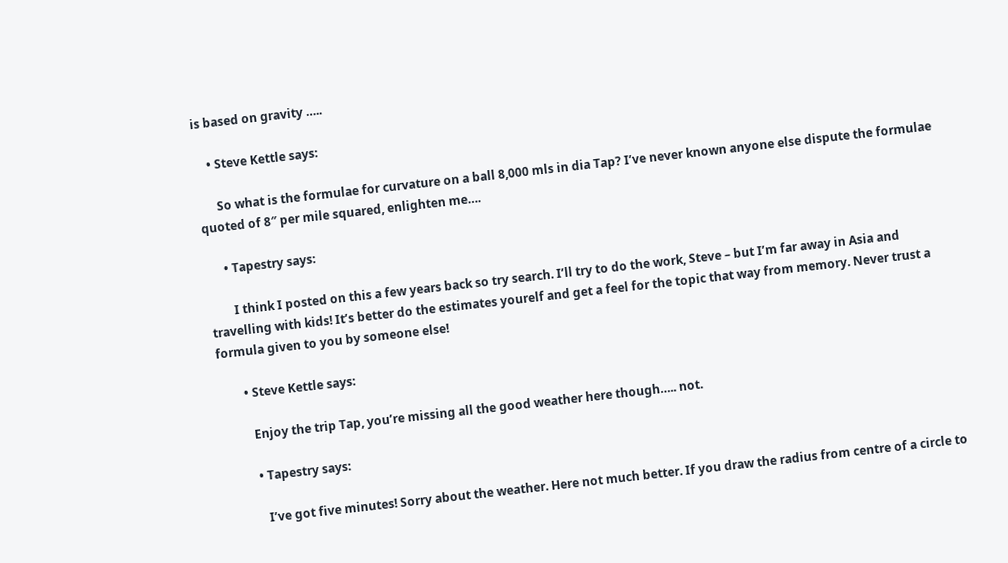is based on gravity …..

    • Steve Kettle says:

      So what is the formulae for curvature on a ball 8,000 mls in dia Tap? I’ve never known anyone else dispute the formulae quoted of 8″ per mile squared, enlighten me….

      • Tapestry says:

        I think I posted on this a few years back so try search. I’ll try to do the work, Steve – but I’m far away in Asia and travelling with kids! It’s better do the estimates yourelf and get a feel for the topic that way from memory. Never trust a formula given to you by someone else!

        • Steve Kettle says:

          Enjoy the trip Tap, you’re missing all the good weather here though….. not.

          • Tapestry says:

            I’ve got five minutes! Sorry about the weather. Here not much better. If you draw the radius from centre of a circle to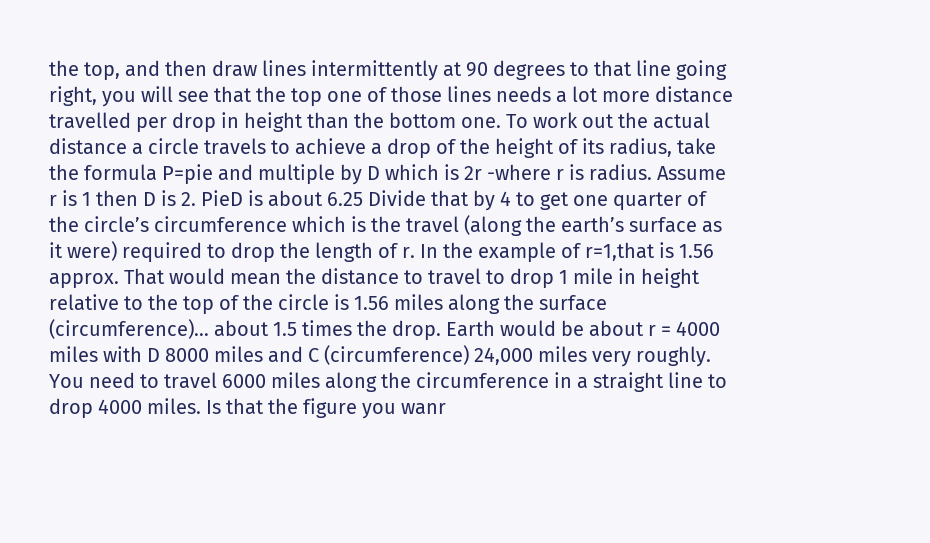the top, and then draw lines intermittently at 90 degrees to that line going right, you will see that the top one of those lines needs a lot more distance travelled per drop in height than the bottom one. To work out the actual distance a circle travels to achieve a drop of the height of its radius, take the formula P=pie and multiple by D which is 2r -where r is radius. Assume r is 1 then D is 2. PieD is about 6.25 Divide that by 4 to get one quarter of the circle’s circumference which is the travel (along the earth’s surface as it were) required to drop the length of r. In the example of r=1,that is 1.56 approx. That would mean the distance to travel to drop 1 mile in height relative to the top of the circle is 1.56 miles along the surface (circumference)… about 1.5 times the drop. Earth would be about r = 4000 miles with D 8000 miles and C (circumference) 24,000 miles very roughly. You need to travel 6000 miles along the circumference in a straight line to drop 4000 miles. Is that the figure you wanr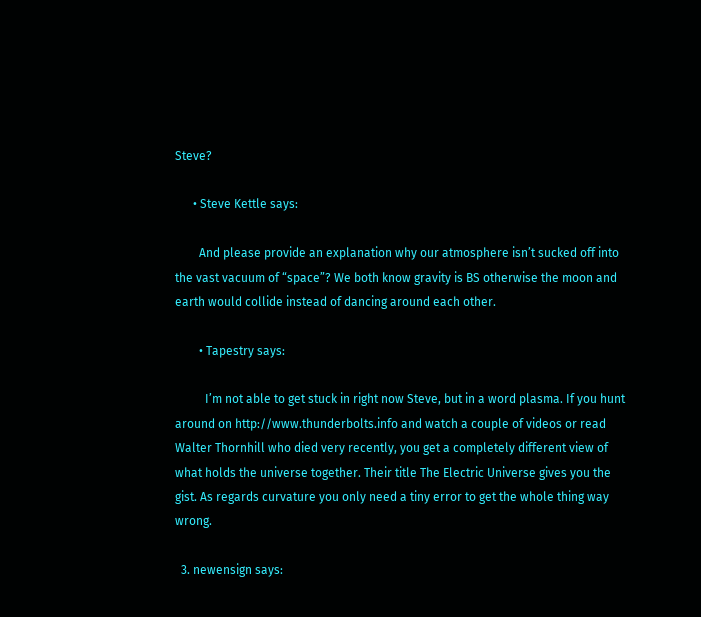Steve?

      • Steve Kettle says:

        And please provide an explanation why our atmosphere isn’t sucked off into the vast vacuum of “space”? We both know gravity is BS otherwise the moon and earth would collide instead of dancing around each other.

        • Tapestry says:

          I’m not able to get stuck in right now Steve, but in a word plasma. If you hunt around on http://www.thunderbolts.info and watch a couple of videos or read Walter Thornhill who died very recently, you get a completely different view of what holds the universe together. Their title The Electric Universe gives you the gist. As regards curvature you only need a tiny error to get the whole thing way wrong.

  3. newensign says: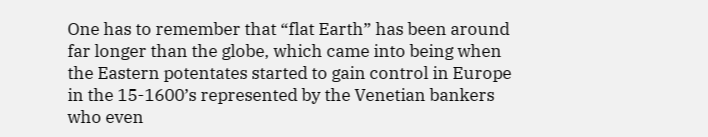One has to remember that “flat Earth” has been around far longer than the globe, which came into being when the Eastern potentates started to gain control in Europe in the 15-1600’s represented by the Venetian bankers who even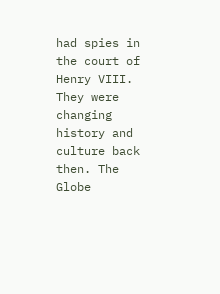had spies in the court of Henry VIII. They were changing history and culture back then. The Globe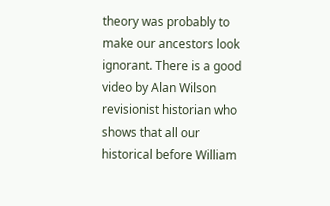theory was probably to make our ancestors look ignorant. There is a good video by Alan Wilson revisionist historian who shows that all our historical before William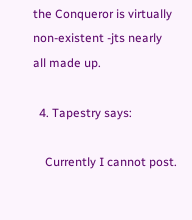the Conqueror is virtually non-existent -jts nearly all made up.

  4. Tapestry says:

    Currently I cannot post.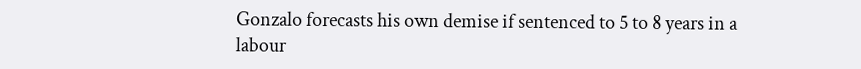Gonzalo forecasts his own demise if sentenced to 5 to 8 years in a labour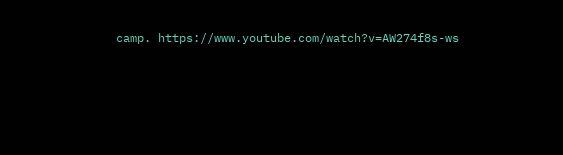camp. https://www.youtube.com/watch?v=AW274f8s-ws